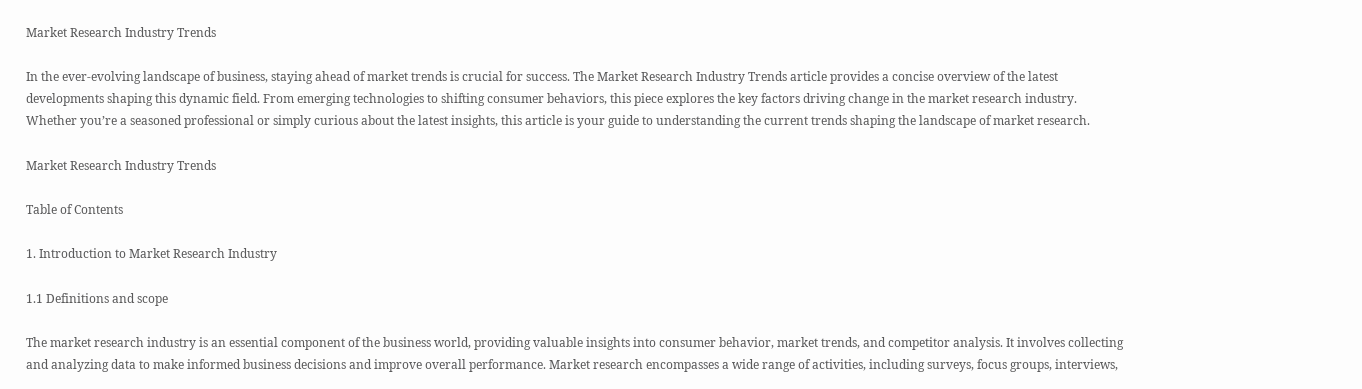Market Research Industry Trends

In the ever-evolving landscape of business, staying ahead of market trends is crucial for success. The Market Research Industry Trends article provides a concise overview of the latest developments shaping this dynamic field. From emerging technologies to shifting consumer behaviors, this piece explores the key factors driving change in the market research industry. Whether you’re a seasoned professional or simply curious about the latest insights, this article is your guide to understanding the current trends shaping the landscape of market research.

Market Research Industry Trends

Table of Contents

1. Introduction to Market Research Industry

1.1 Definitions and scope

The market research industry is an essential component of the business world, providing valuable insights into consumer behavior, market trends, and competitor analysis. It involves collecting and analyzing data to make informed business decisions and improve overall performance. Market research encompasses a wide range of activities, including surveys, focus groups, interviews,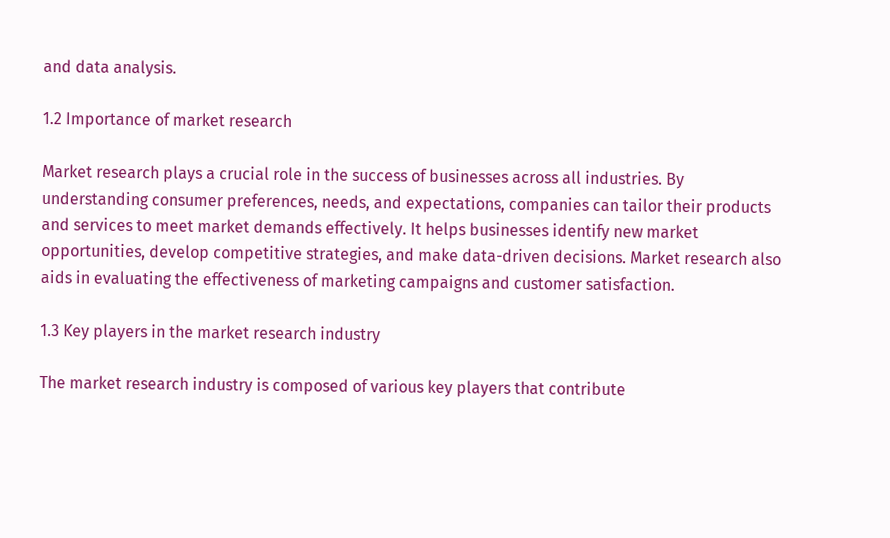and data analysis.

1.2 Importance of market research

Market research plays a crucial role in the success of businesses across all industries. By understanding consumer preferences, needs, and expectations, companies can tailor their products and services to meet market demands effectively. It helps businesses identify new market opportunities, develop competitive strategies, and make data-driven decisions. Market research also aids in evaluating the effectiveness of marketing campaigns and customer satisfaction.

1.3 Key players in the market research industry

The market research industry is composed of various key players that contribute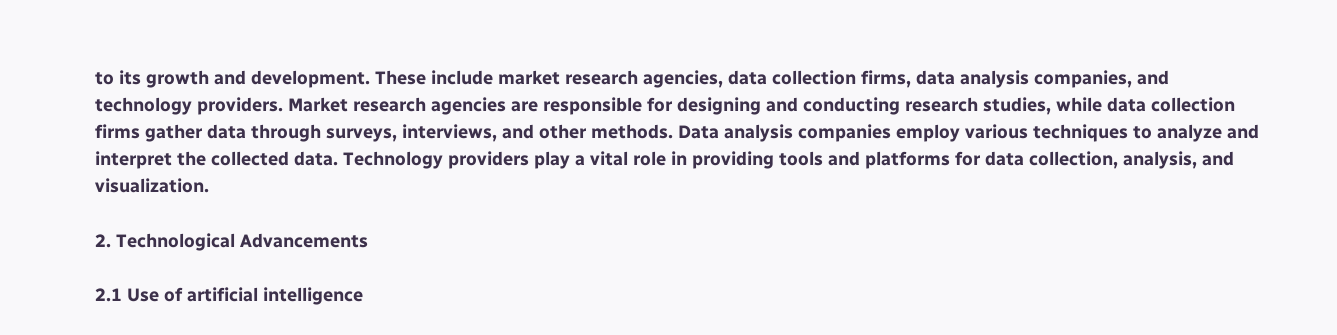to its growth and development. These include market research agencies, data collection firms, data analysis companies, and technology providers. Market research agencies are responsible for designing and conducting research studies, while data collection firms gather data through surveys, interviews, and other methods. Data analysis companies employ various techniques to analyze and interpret the collected data. Technology providers play a vital role in providing tools and platforms for data collection, analysis, and visualization.

2. Technological Advancements

2.1 Use of artificial intelligence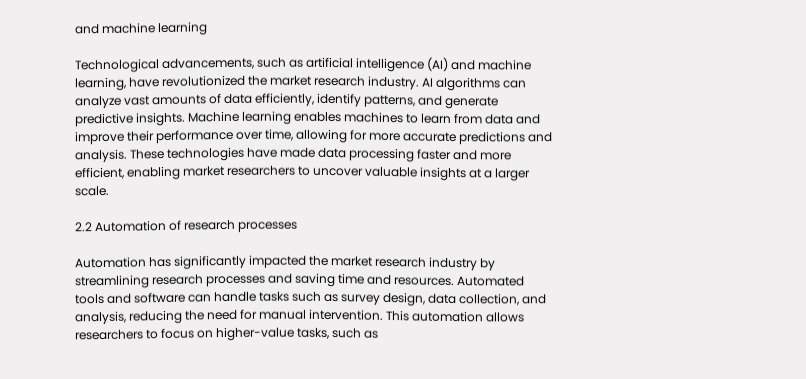and machine learning

Technological advancements, such as artificial intelligence (AI) and machine learning, have revolutionized the market research industry. AI algorithms can analyze vast amounts of data efficiently, identify patterns, and generate predictive insights. Machine learning enables machines to learn from data and improve their performance over time, allowing for more accurate predictions and analysis. These technologies have made data processing faster and more efficient, enabling market researchers to uncover valuable insights at a larger scale.

2.2 Automation of research processes

Automation has significantly impacted the market research industry by streamlining research processes and saving time and resources. Automated tools and software can handle tasks such as survey design, data collection, and analysis, reducing the need for manual intervention. This automation allows researchers to focus on higher-value tasks, such as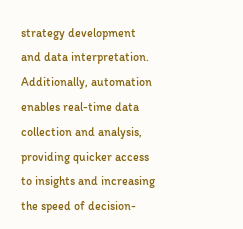strategy development and data interpretation. Additionally, automation enables real-time data collection and analysis, providing quicker access to insights and increasing the speed of decision-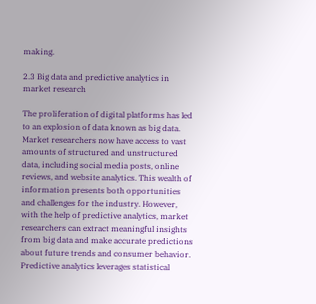making.

2.3 Big data and predictive analytics in market research

The proliferation of digital platforms has led to an explosion of data known as big data. Market researchers now have access to vast amounts of structured and unstructured data, including social media posts, online reviews, and website analytics. This wealth of information presents both opportunities and challenges for the industry. However, with the help of predictive analytics, market researchers can extract meaningful insights from big data and make accurate predictions about future trends and consumer behavior. Predictive analytics leverages statistical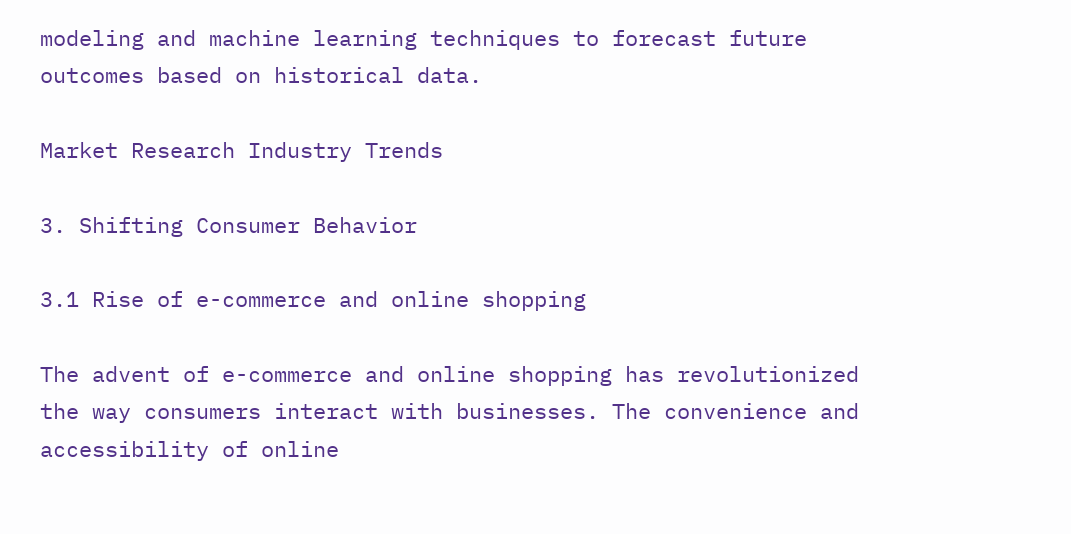modeling and machine learning techniques to forecast future outcomes based on historical data.

Market Research Industry Trends

3. Shifting Consumer Behavior

3.1 Rise of e-commerce and online shopping

The advent of e-commerce and online shopping has revolutionized the way consumers interact with businesses. The convenience and accessibility of online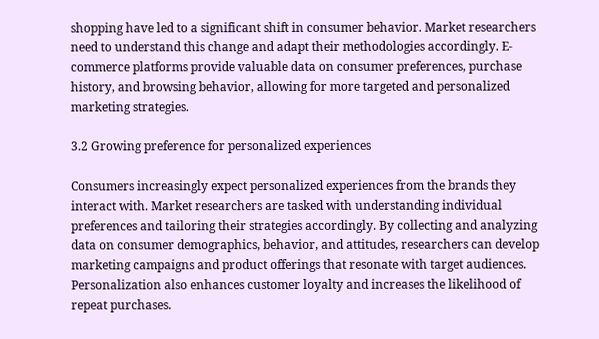shopping have led to a significant shift in consumer behavior. Market researchers need to understand this change and adapt their methodologies accordingly. E-commerce platforms provide valuable data on consumer preferences, purchase history, and browsing behavior, allowing for more targeted and personalized marketing strategies.

3.2 Growing preference for personalized experiences

Consumers increasingly expect personalized experiences from the brands they interact with. Market researchers are tasked with understanding individual preferences and tailoring their strategies accordingly. By collecting and analyzing data on consumer demographics, behavior, and attitudes, researchers can develop marketing campaigns and product offerings that resonate with target audiences. Personalization also enhances customer loyalty and increases the likelihood of repeat purchases.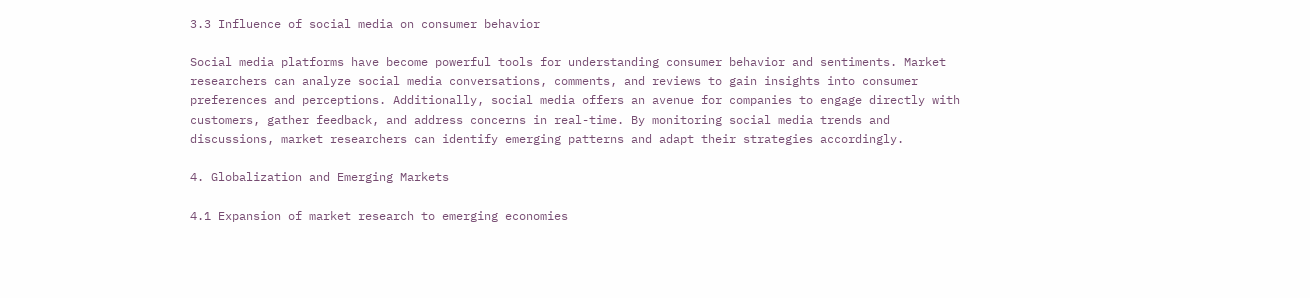3.3 Influence of social media on consumer behavior

Social media platforms have become powerful tools for understanding consumer behavior and sentiments. Market researchers can analyze social media conversations, comments, and reviews to gain insights into consumer preferences and perceptions. Additionally, social media offers an avenue for companies to engage directly with customers, gather feedback, and address concerns in real-time. By monitoring social media trends and discussions, market researchers can identify emerging patterns and adapt their strategies accordingly.

4. Globalization and Emerging Markets

4.1 Expansion of market research to emerging economies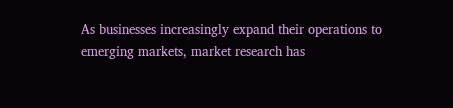As businesses increasingly expand their operations to emerging markets, market research has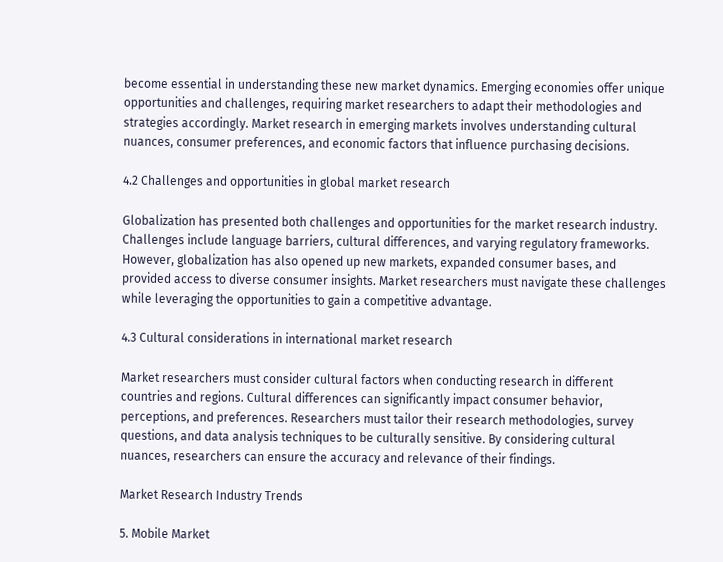become essential in understanding these new market dynamics. Emerging economies offer unique opportunities and challenges, requiring market researchers to adapt their methodologies and strategies accordingly. Market research in emerging markets involves understanding cultural nuances, consumer preferences, and economic factors that influence purchasing decisions.

4.2 Challenges and opportunities in global market research

Globalization has presented both challenges and opportunities for the market research industry. Challenges include language barriers, cultural differences, and varying regulatory frameworks. However, globalization has also opened up new markets, expanded consumer bases, and provided access to diverse consumer insights. Market researchers must navigate these challenges while leveraging the opportunities to gain a competitive advantage.

4.3 Cultural considerations in international market research

Market researchers must consider cultural factors when conducting research in different countries and regions. Cultural differences can significantly impact consumer behavior, perceptions, and preferences. Researchers must tailor their research methodologies, survey questions, and data analysis techniques to be culturally sensitive. By considering cultural nuances, researchers can ensure the accuracy and relevance of their findings.

Market Research Industry Trends

5. Mobile Market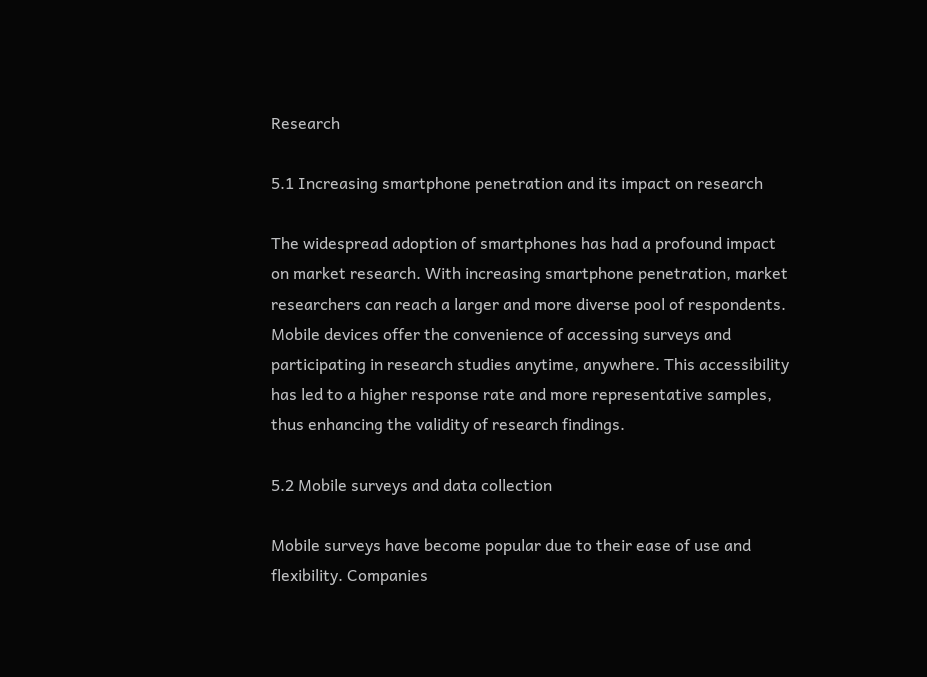Research

5.1 Increasing smartphone penetration and its impact on research

The widespread adoption of smartphones has had a profound impact on market research. With increasing smartphone penetration, market researchers can reach a larger and more diverse pool of respondents. Mobile devices offer the convenience of accessing surveys and participating in research studies anytime, anywhere. This accessibility has led to a higher response rate and more representative samples, thus enhancing the validity of research findings.

5.2 Mobile surveys and data collection

Mobile surveys have become popular due to their ease of use and flexibility. Companies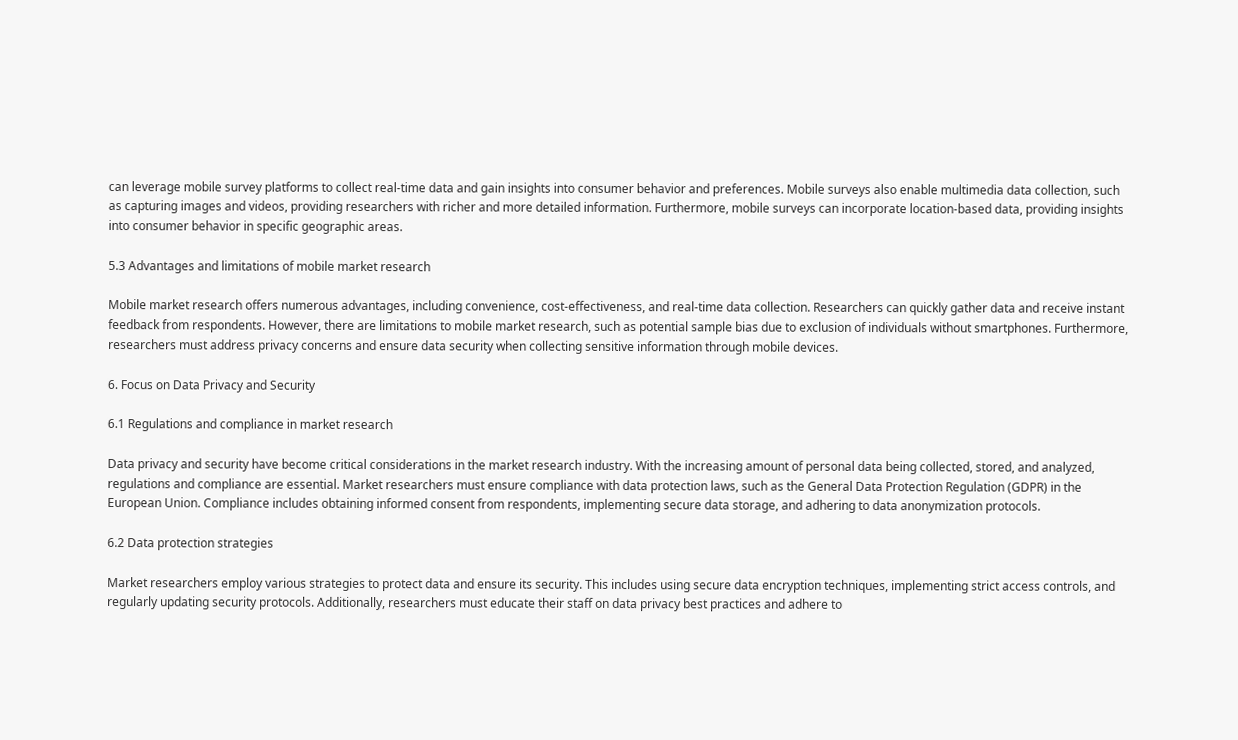can leverage mobile survey platforms to collect real-time data and gain insights into consumer behavior and preferences. Mobile surveys also enable multimedia data collection, such as capturing images and videos, providing researchers with richer and more detailed information. Furthermore, mobile surveys can incorporate location-based data, providing insights into consumer behavior in specific geographic areas.

5.3 Advantages and limitations of mobile market research

Mobile market research offers numerous advantages, including convenience, cost-effectiveness, and real-time data collection. Researchers can quickly gather data and receive instant feedback from respondents. However, there are limitations to mobile market research, such as potential sample bias due to exclusion of individuals without smartphones. Furthermore, researchers must address privacy concerns and ensure data security when collecting sensitive information through mobile devices.

6. Focus on Data Privacy and Security

6.1 Regulations and compliance in market research

Data privacy and security have become critical considerations in the market research industry. With the increasing amount of personal data being collected, stored, and analyzed, regulations and compliance are essential. Market researchers must ensure compliance with data protection laws, such as the General Data Protection Regulation (GDPR) in the European Union. Compliance includes obtaining informed consent from respondents, implementing secure data storage, and adhering to data anonymization protocols.

6.2 Data protection strategies

Market researchers employ various strategies to protect data and ensure its security. This includes using secure data encryption techniques, implementing strict access controls, and regularly updating security protocols. Additionally, researchers must educate their staff on data privacy best practices and adhere to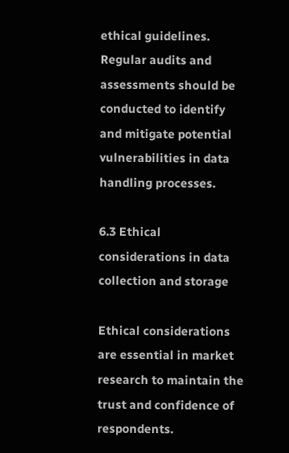ethical guidelines. Regular audits and assessments should be conducted to identify and mitigate potential vulnerabilities in data handling processes.

6.3 Ethical considerations in data collection and storage

Ethical considerations are essential in market research to maintain the trust and confidence of respondents.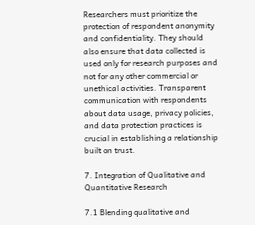Researchers must prioritize the protection of respondent anonymity and confidentiality. They should also ensure that data collected is used only for research purposes and not for any other commercial or unethical activities. Transparent communication with respondents about data usage, privacy policies, and data protection practices is crucial in establishing a relationship built on trust.

7. Integration of Qualitative and Quantitative Research

7.1 Blending qualitative and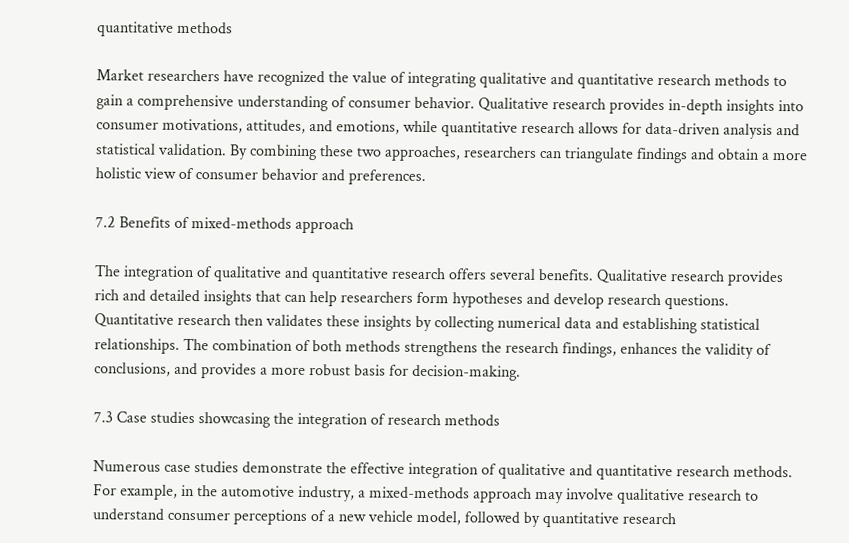quantitative methods

Market researchers have recognized the value of integrating qualitative and quantitative research methods to gain a comprehensive understanding of consumer behavior. Qualitative research provides in-depth insights into consumer motivations, attitudes, and emotions, while quantitative research allows for data-driven analysis and statistical validation. By combining these two approaches, researchers can triangulate findings and obtain a more holistic view of consumer behavior and preferences.

7.2 Benefits of mixed-methods approach

The integration of qualitative and quantitative research offers several benefits. Qualitative research provides rich and detailed insights that can help researchers form hypotheses and develop research questions. Quantitative research then validates these insights by collecting numerical data and establishing statistical relationships. The combination of both methods strengthens the research findings, enhances the validity of conclusions, and provides a more robust basis for decision-making.

7.3 Case studies showcasing the integration of research methods

Numerous case studies demonstrate the effective integration of qualitative and quantitative research methods. For example, in the automotive industry, a mixed-methods approach may involve qualitative research to understand consumer perceptions of a new vehicle model, followed by quantitative research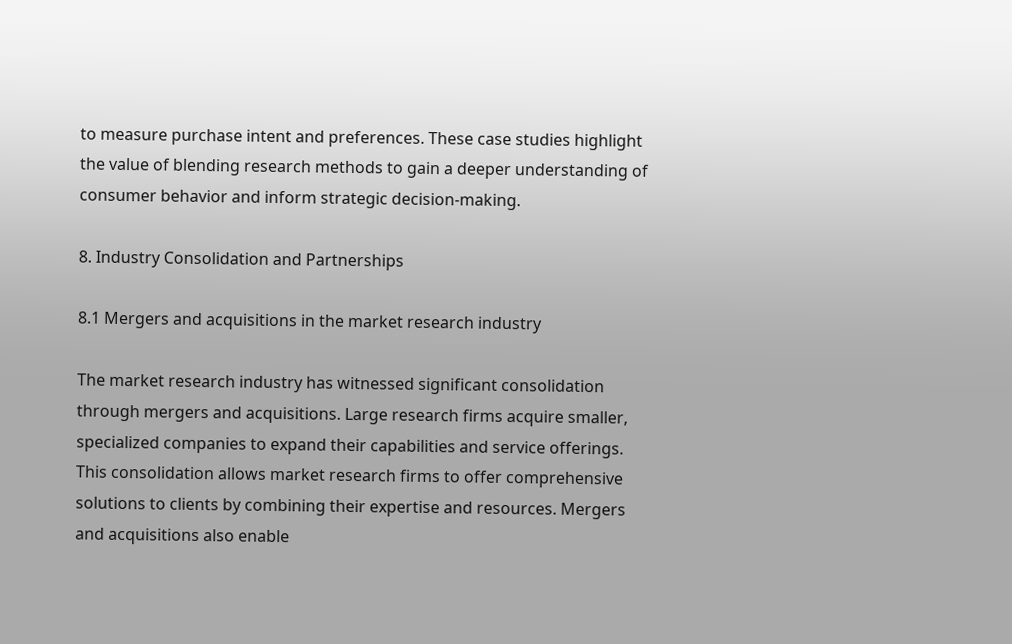to measure purchase intent and preferences. These case studies highlight the value of blending research methods to gain a deeper understanding of consumer behavior and inform strategic decision-making.

8. Industry Consolidation and Partnerships

8.1 Mergers and acquisitions in the market research industry

The market research industry has witnessed significant consolidation through mergers and acquisitions. Large research firms acquire smaller, specialized companies to expand their capabilities and service offerings. This consolidation allows market research firms to offer comprehensive solutions to clients by combining their expertise and resources. Mergers and acquisitions also enable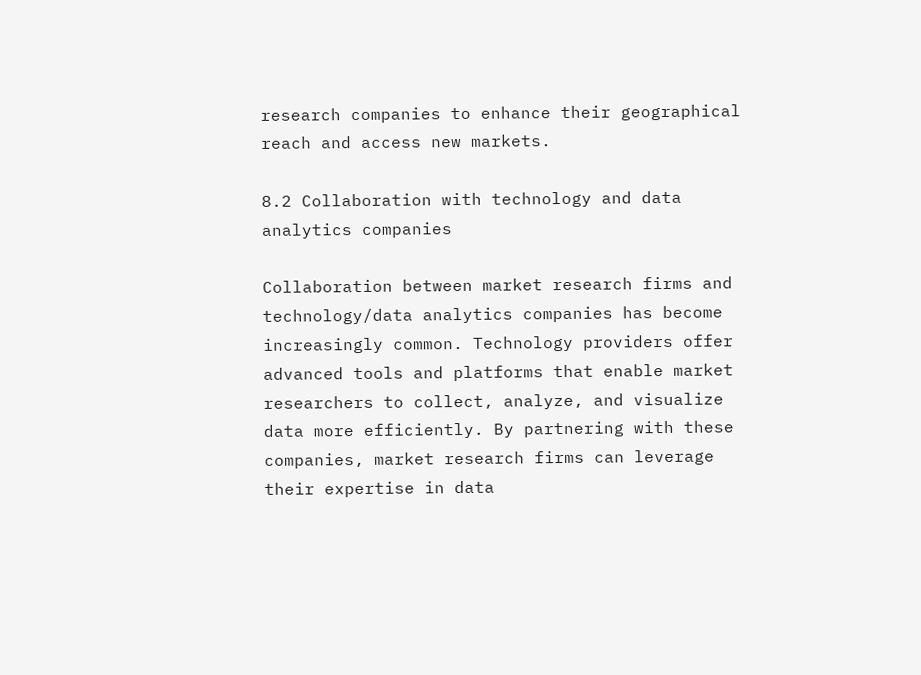research companies to enhance their geographical reach and access new markets.

8.2 Collaboration with technology and data analytics companies

Collaboration between market research firms and technology/data analytics companies has become increasingly common. Technology providers offer advanced tools and platforms that enable market researchers to collect, analyze, and visualize data more efficiently. By partnering with these companies, market research firms can leverage their expertise in data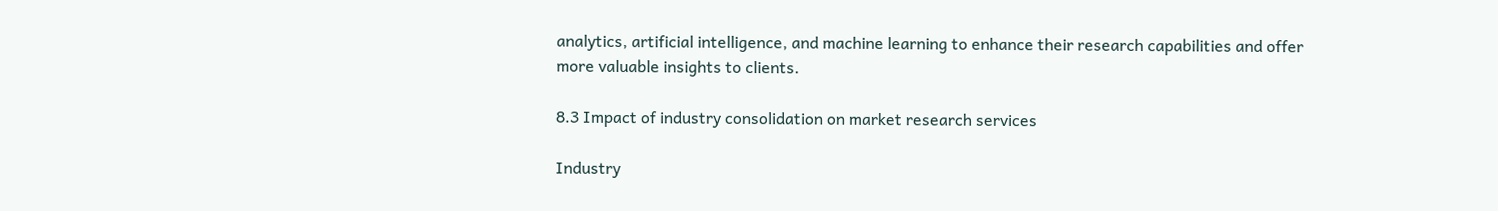analytics, artificial intelligence, and machine learning to enhance their research capabilities and offer more valuable insights to clients.

8.3 Impact of industry consolidation on market research services

Industry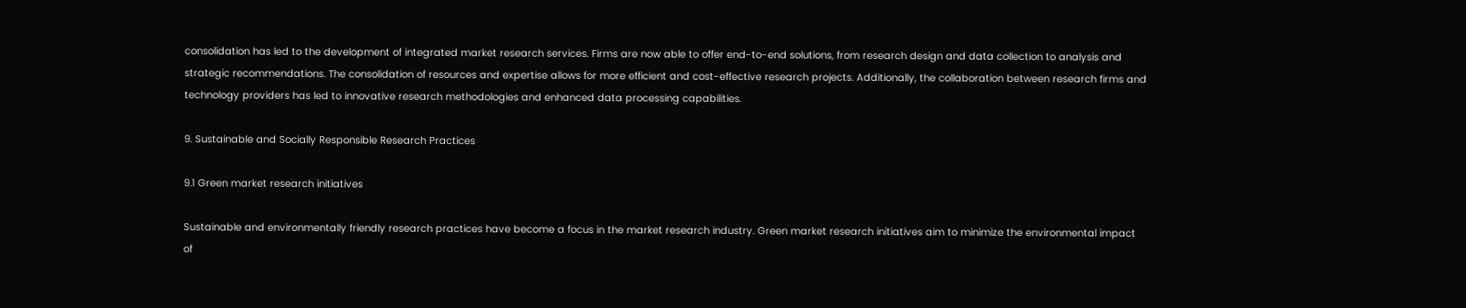consolidation has led to the development of integrated market research services. Firms are now able to offer end-to-end solutions, from research design and data collection to analysis and strategic recommendations. The consolidation of resources and expertise allows for more efficient and cost-effective research projects. Additionally, the collaboration between research firms and technology providers has led to innovative research methodologies and enhanced data processing capabilities.

9. Sustainable and Socially Responsible Research Practices

9.1 Green market research initiatives

Sustainable and environmentally friendly research practices have become a focus in the market research industry. Green market research initiatives aim to minimize the environmental impact of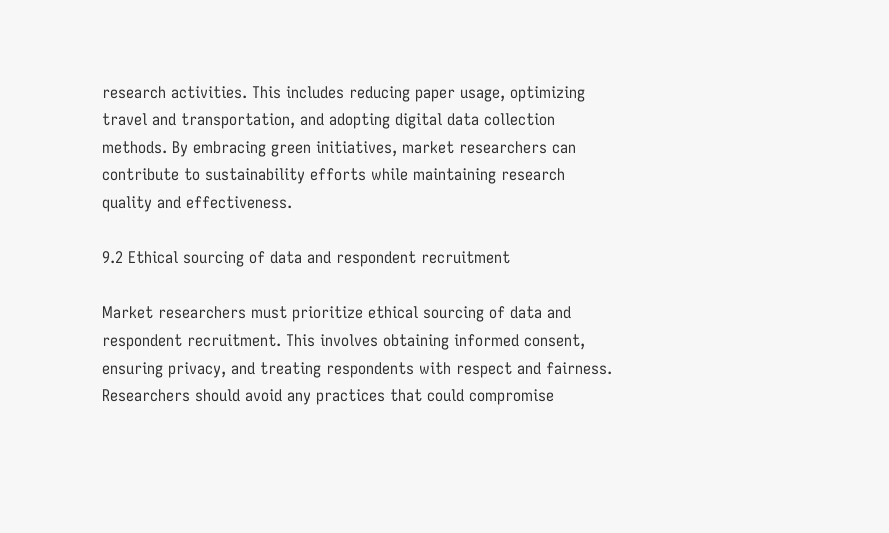research activities. This includes reducing paper usage, optimizing travel and transportation, and adopting digital data collection methods. By embracing green initiatives, market researchers can contribute to sustainability efforts while maintaining research quality and effectiveness.

9.2 Ethical sourcing of data and respondent recruitment

Market researchers must prioritize ethical sourcing of data and respondent recruitment. This involves obtaining informed consent, ensuring privacy, and treating respondents with respect and fairness. Researchers should avoid any practices that could compromise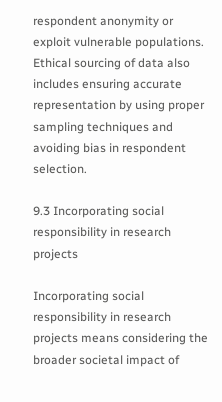respondent anonymity or exploit vulnerable populations. Ethical sourcing of data also includes ensuring accurate representation by using proper sampling techniques and avoiding bias in respondent selection.

9.3 Incorporating social responsibility in research projects

Incorporating social responsibility in research projects means considering the broader societal impact of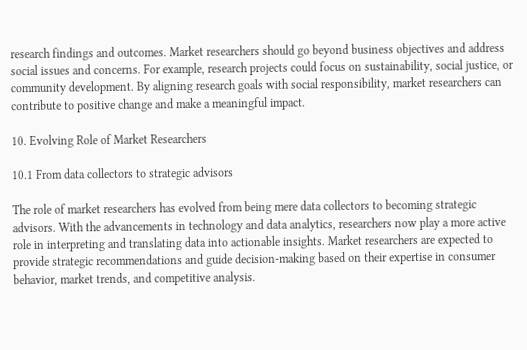research findings and outcomes. Market researchers should go beyond business objectives and address social issues and concerns. For example, research projects could focus on sustainability, social justice, or community development. By aligning research goals with social responsibility, market researchers can contribute to positive change and make a meaningful impact.

10. Evolving Role of Market Researchers

10.1 From data collectors to strategic advisors

The role of market researchers has evolved from being mere data collectors to becoming strategic advisors. With the advancements in technology and data analytics, researchers now play a more active role in interpreting and translating data into actionable insights. Market researchers are expected to provide strategic recommendations and guide decision-making based on their expertise in consumer behavior, market trends, and competitive analysis.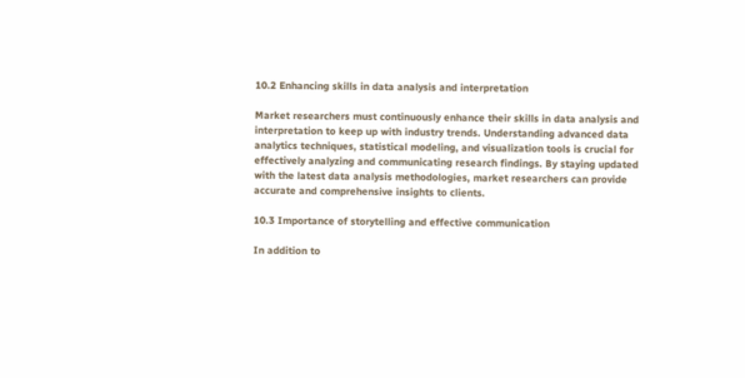10.2 Enhancing skills in data analysis and interpretation

Market researchers must continuously enhance their skills in data analysis and interpretation to keep up with industry trends. Understanding advanced data analytics techniques, statistical modeling, and visualization tools is crucial for effectively analyzing and communicating research findings. By staying updated with the latest data analysis methodologies, market researchers can provide accurate and comprehensive insights to clients.

10.3 Importance of storytelling and effective communication

In addition to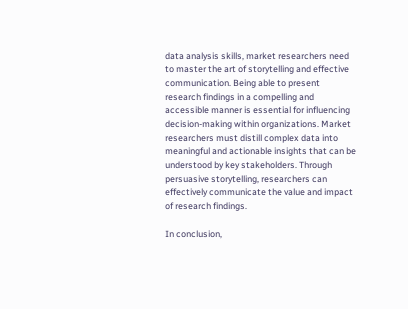data analysis skills, market researchers need to master the art of storytelling and effective communication. Being able to present research findings in a compelling and accessible manner is essential for influencing decision-making within organizations. Market researchers must distill complex data into meaningful and actionable insights that can be understood by key stakeholders. Through persuasive storytelling, researchers can effectively communicate the value and impact of research findings.

In conclusion,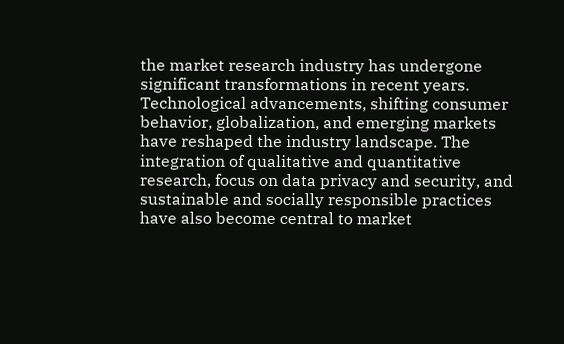the market research industry has undergone significant transformations in recent years. Technological advancements, shifting consumer behavior, globalization, and emerging markets have reshaped the industry landscape. The integration of qualitative and quantitative research, focus on data privacy and security, and sustainable and socially responsible practices have also become central to market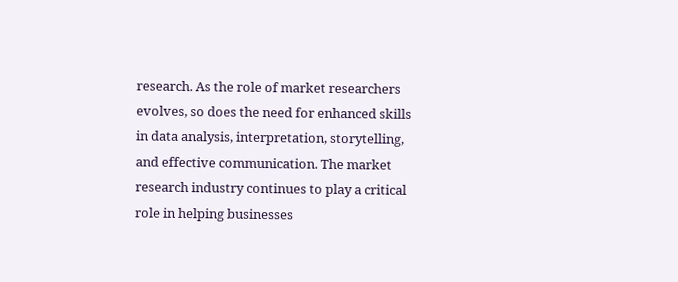research. As the role of market researchers evolves, so does the need for enhanced skills in data analysis, interpretation, storytelling, and effective communication. The market research industry continues to play a critical role in helping businesses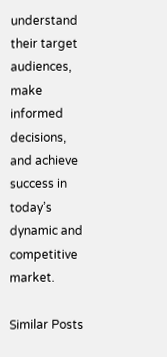understand their target audiences, make informed decisions, and achieve success in today’s dynamic and competitive market.

Similar Posts